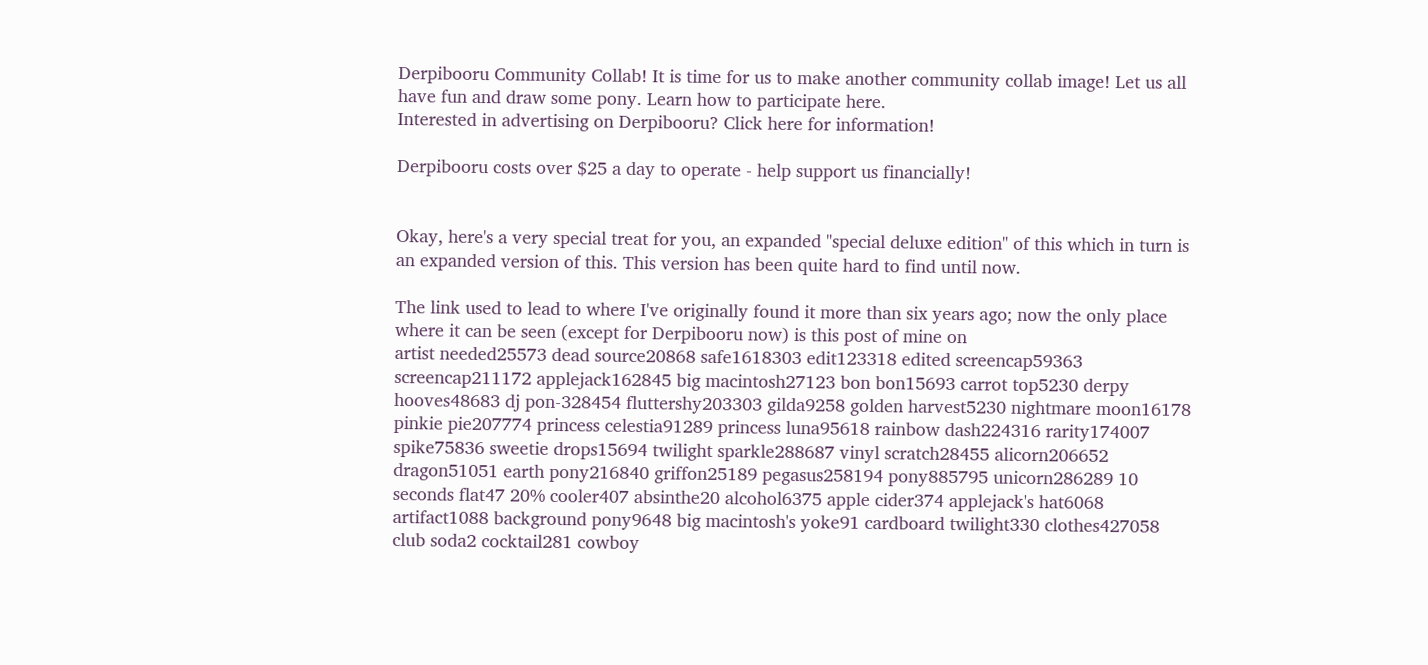Derpibooru Community Collab! It is time for us to make another community collab image! Let us all have fun and draw some pony. Learn how to participate here.
Interested in advertising on Derpibooru? Click here for information!

Derpibooru costs over $25 a day to operate - help support us financially!


Okay, here's a very special treat for you, an expanded "special deluxe edition" of this which in turn is an expanded version of this. This version has been quite hard to find until now.

The link used to lead to where I've originally found it more than six years ago; now the only place where it can be seen (except for Derpibooru now) is this post of mine on
artist needed25573 dead source20868 safe1618303 edit123318 edited screencap59363 screencap211172 applejack162845 big macintosh27123 bon bon15693 carrot top5230 derpy hooves48683 dj pon-328454 fluttershy203303 gilda9258 golden harvest5230 nightmare moon16178 pinkie pie207774 princess celestia91289 princess luna95618 rainbow dash224316 rarity174007 spike75836 sweetie drops15694 twilight sparkle288687 vinyl scratch28455 alicorn206652 dragon51051 earth pony216840 griffon25189 pegasus258194 pony885795 unicorn286289 10 seconds flat47 20% cooler407 absinthe20 alcohol6375 apple cider374 applejack's hat6068 artifact1088 background pony9648 big macintosh's yoke91 cardboard twilight330 clothes427058 club soda2 cocktail281 cowboy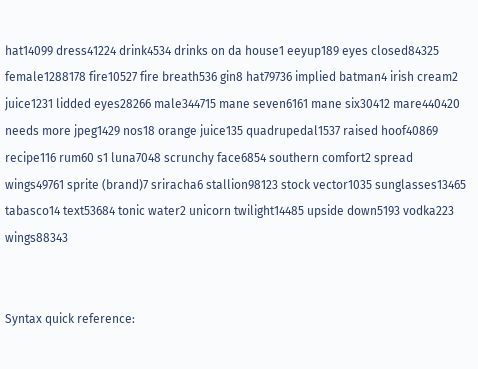hat14099 dress41224 drink4534 drinks on da house1 eeyup189 eyes closed84325 female1288178 fire10527 fire breath536 gin8 hat79736 implied batman4 irish cream2 juice1231 lidded eyes28266 male344715 mane seven6161 mane six30412 mare440420 needs more jpeg1429 nos18 orange juice135 quadrupedal1537 raised hoof40869 recipe116 rum60 s1 luna7048 scrunchy face6854 southern comfort2 spread wings49761 sprite (brand)7 sriracha6 stallion98123 stock vector1035 sunglasses13465 tabasco14 text53684 tonic water2 unicorn twilight14485 upside down5193 vodka223 wings88343


Syntax quick reference: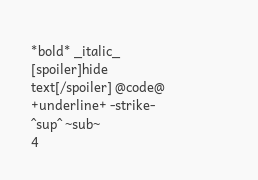*bold* _italic_ [spoiler]hide text[/spoiler] @code@ +underline+ -strike- ^sup^ ~sub~
4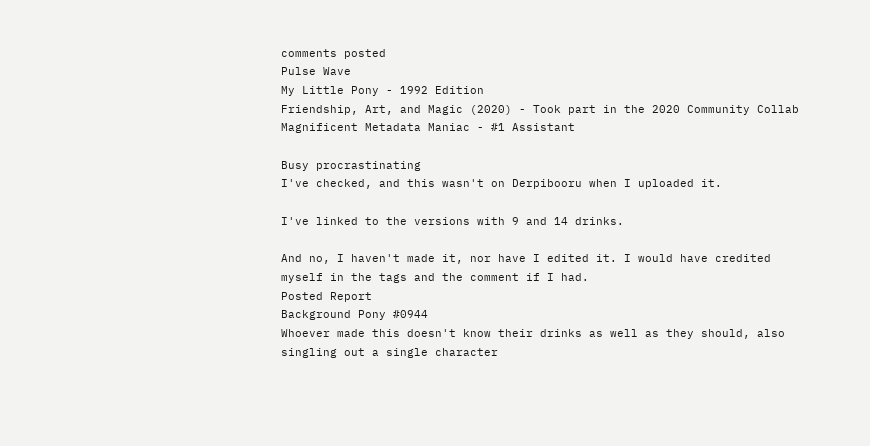comments posted
Pulse Wave
My Little Pony - 1992 Edition
Friendship, Art, and Magic (2020) - Took part in the 2020 Community Collab
Magnificent Metadata Maniac - #1 Assistant

Busy procrastinating
I've checked, and this wasn't on Derpibooru when I uploaded it.

I've linked to the versions with 9 and 14 drinks.

And no, I haven't made it, nor have I edited it. I would have credited myself in the tags and the comment if I had.
Posted Report
Background Pony #0944
Whoever made this doesn't know their drinks as well as they should, also singling out a single character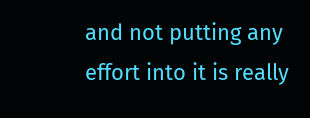and not putting any effort into it is really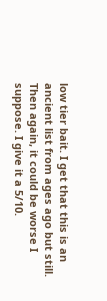low tier bait. I get that this is an ancient list from ages ago but still. Then again, it could be worse I suppose. I give it a 5/10.